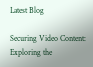Latest Blog

Securing Video Content: Exploring the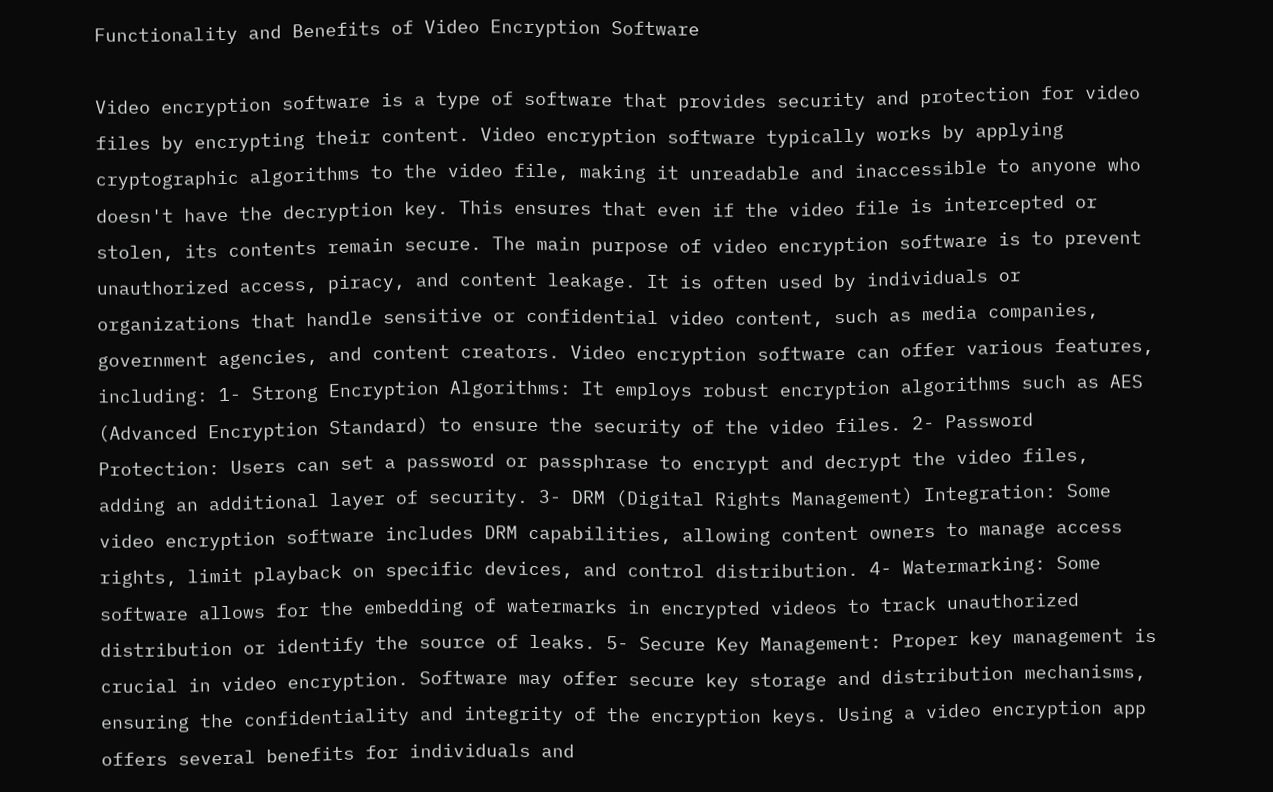Functionality and Benefits of Video Encryption Software

Video encryption software is a type of software that provides security and protection for video files by encrypting their content. Video encryption software typically works by applying cryptographic algorithms to the video file, making it unreadable and inaccessible to anyone who doesn't have the decryption key. This ensures that even if the video file is intercepted or stolen, its contents remain secure. The main purpose of video encryption software is to prevent unauthorized access, piracy, and content leakage. It is often used by individuals or organizations that handle sensitive or confidential video content, such as media companies, government agencies, and content creators. Video encryption software can offer various features, including: 1- Strong Encryption Algorithms: It employs robust encryption algorithms such as AES (Advanced Encryption Standard) to ensure the security of the video files. 2- Password Protection: Users can set a password or passphrase to encrypt and decrypt the video files, adding an additional layer of security. 3- DRM (Digital Rights Management) Integration: Some video encryption software includes DRM capabilities, allowing content owners to manage access rights, limit playback on specific devices, and control distribution. 4- Watermarking: Some software allows for the embedding of watermarks in encrypted videos to track unauthorized distribution or identify the source of leaks. 5- Secure Key Management: Proper key management is crucial in video encryption. Software may offer secure key storage and distribution mechanisms, ensuring the confidentiality and integrity of the encryption keys. Using a video encryption app offers several benefits for individuals and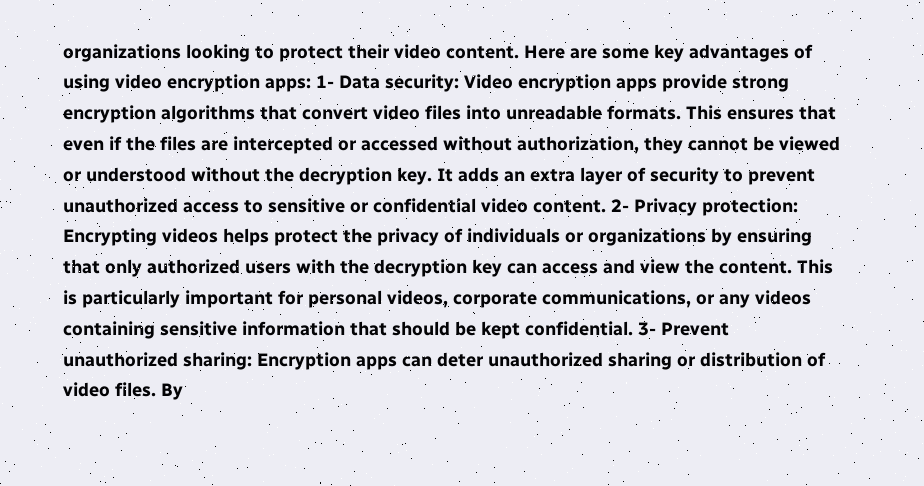organizations looking to protect their video content. Here are some key advantages of using video encryption apps: 1- Data security: Video encryption apps provide strong encryption algorithms that convert video files into unreadable formats. This ensures that even if the files are intercepted or accessed without authorization, they cannot be viewed or understood without the decryption key. It adds an extra layer of security to prevent unauthorized access to sensitive or confidential video content. 2- Privacy protection: Encrypting videos helps protect the privacy of individuals or organizations by ensuring that only authorized users with the decryption key can access and view the content. This is particularly important for personal videos, corporate communications, or any videos containing sensitive information that should be kept confidential. 3- Prevent unauthorized sharing: Encryption apps can deter unauthorized sharing or distribution of video files. By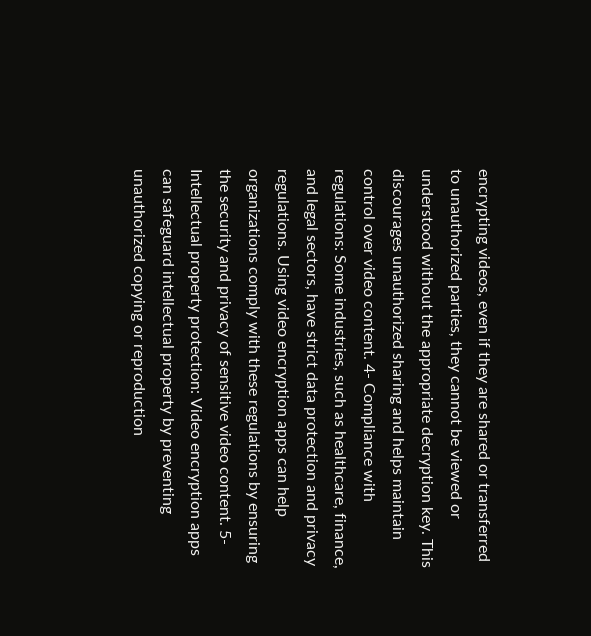encrypting videos, even if they are shared or transferred to unauthorized parties, they cannot be viewed or understood without the appropriate decryption key. This discourages unauthorized sharing and helps maintain control over video content. 4- Compliance with regulations: Some industries, such as healthcare, finance, and legal sectors, have strict data protection and privacy regulations. Using video encryption apps can help organizations comply with these regulations by ensuring the security and privacy of sensitive video content. 5- Intellectual property protection: Video encryption apps can safeguard intellectual property by preventing unauthorized copying or reproduction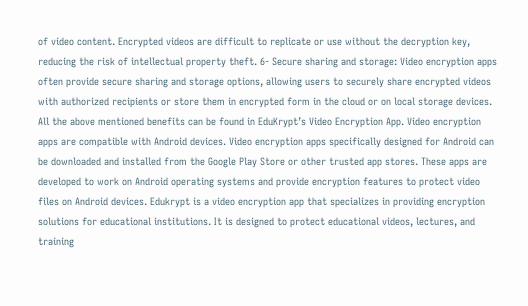of video content. Encrypted videos are difficult to replicate or use without the decryption key, reducing the risk of intellectual property theft. 6- Secure sharing and storage: Video encryption apps often provide secure sharing and storage options, allowing users to securely share encrypted videos with authorized recipients or store them in encrypted form in the cloud or on local storage devices. All the above mentioned benefits can be found in EduKrypt’s Video Encryption App. Video encryption apps are compatible with Android devices. Video encryption apps specifically designed for Android can be downloaded and installed from the Google Play Store or other trusted app stores. These apps are developed to work on Android operating systems and provide encryption features to protect video files on Android devices. Edukrypt is a video encryption app that specializes in providing encryption solutions for educational institutions. It is designed to protect educational videos, lectures, and training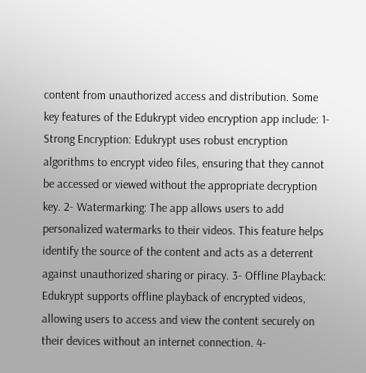content from unauthorized access and distribution. Some key features of the Edukrypt video encryption app include: 1- Strong Encryption: Edukrypt uses robust encryption algorithms to encrypt video files, ensuring that they cannot be accessed or viewed without the appropriate decryption key. 2- Watermarking: The app allows users to add personalized watermarks to their videos. This feature helps identify the source of the content and acts as a deterrent against unauthorized sharing or piracy. 3- Offline Playback: Edukrypt supports offline playback of encrypted videos, allowing users to access and view the content securely on their devices without an internet connection. 4-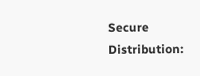Secure Distribution: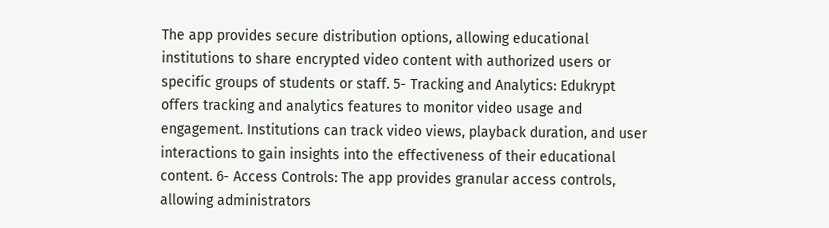The app provides secure distribution options, allowing educational institutions to share encrypted video content with authorized users or specific groups of students or staff. 5- Tracking and Analytics: Edukrypt offers tracking and analytics features to monitor video usage and engagement. Institutions can track video views, playback duration, and user interactions to gain insights into the effectiveness of their educational content. 6- Access Controls: The app provides granular access controls, allowing administrators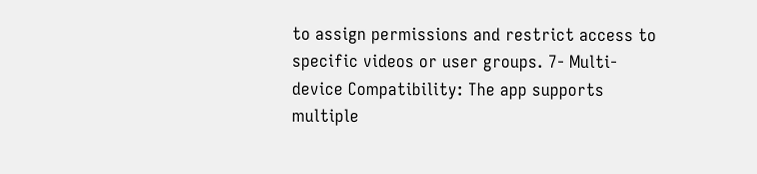to assign permissions and restrict access to specific videos or user groups. 7- Multi-device Compatibility: The app supports multiple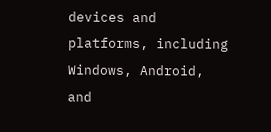devices and platforms, including Windows, Android, and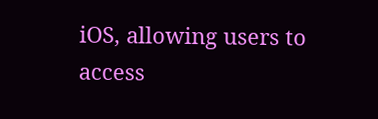iOS, allowing users to access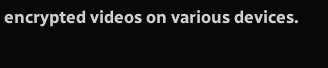encrypted videos on various devices.